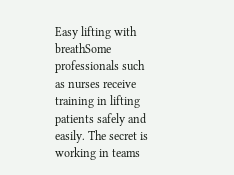Easy lifting with breathSome professionals such as nurses receive training in lifting patients safely and easily. The secret is working in teams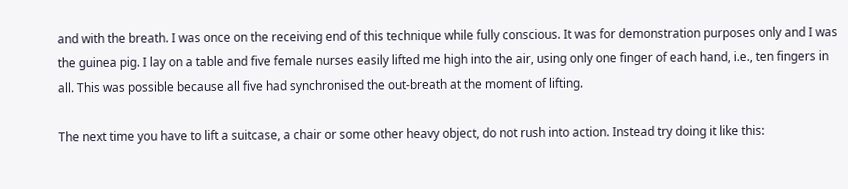and with the breath. I was once on the receiving end of this technique while fully conscious. It was for demonstration purposes only and I was the guinea pig. I lay on a table and five female nurses easily lifted me high into the air, using only one finger of each hand, i.e., ten fingers in all. This was possible because all five had synchronised the out-breath at the moment of lifting.

The next time you have to lift a suitcase, a chair or some other heavy object, do not rush into action. Instead try doing it like this: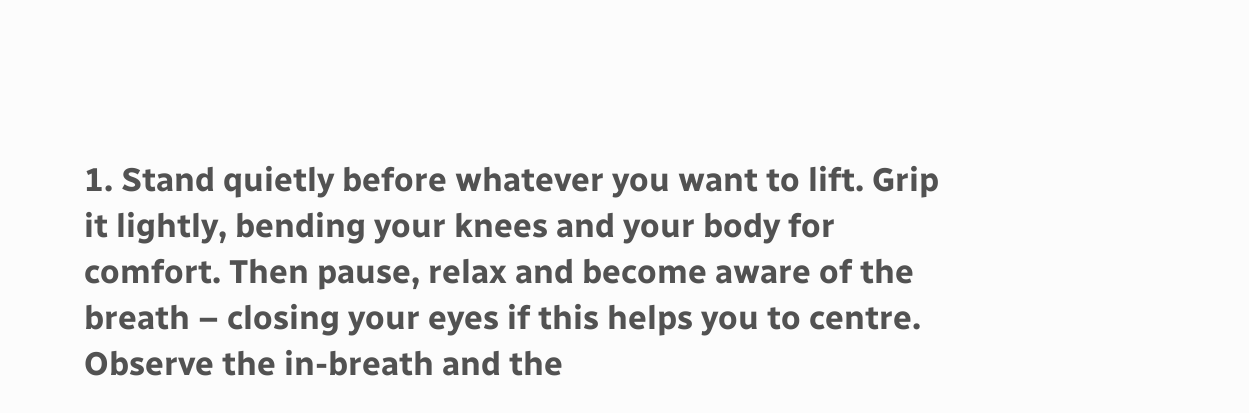1. Stand quietly before whatever you want to lift. Grip it lightly, bending your knees and your body for comfort. Then pause, relax and become aware of the breath – closing your eyes if this helps you to centre. Observe the in-breath and the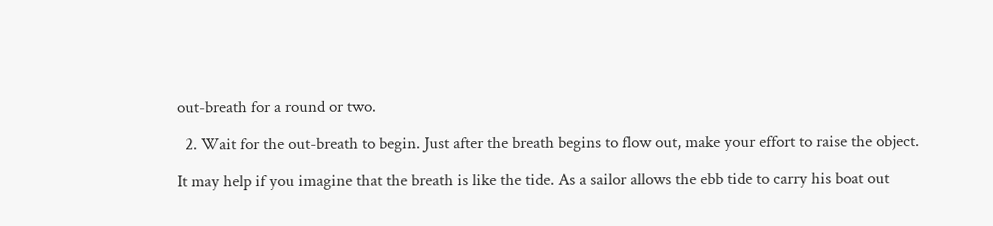out-breath for a round or two.

  2. Wait for the out-breath to begin. Just after the breath begins to flow out, make your effort to raise the object.

It may help if you imagine that the breath is like the tide. As a sailor allows the ebb tide to carry his boat out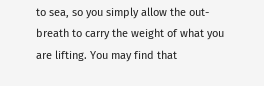to sea, so you simply allow the out-breath to carry the weight of what you are lifting. You may find that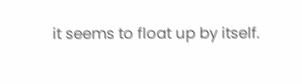it seems to float up by itself.